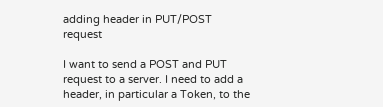adding header in PUT/POST request

I want to send a POST and PUT request to a server. I need to add a header, in particular a Token, to the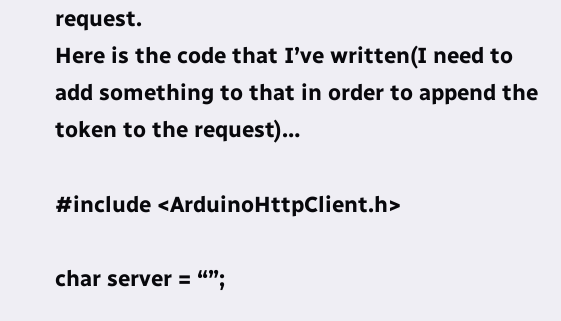request.
Here is the code that I’ve written(I need to add something to that in order to append the token to the request)…

#include <ArduinoHttpClient.h>

char server = “”;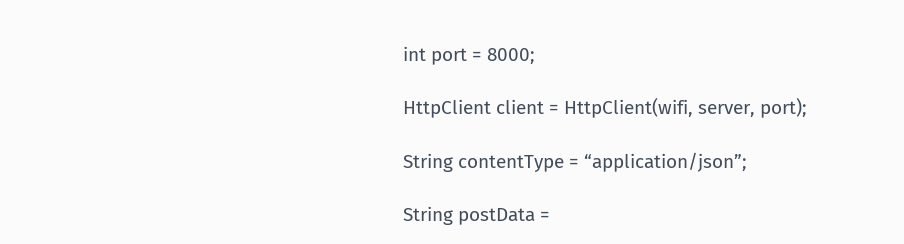int port = 8000;

HttpClient client = HttpClient(wifi, server, port);

String contentType = “application/json”;

String postData =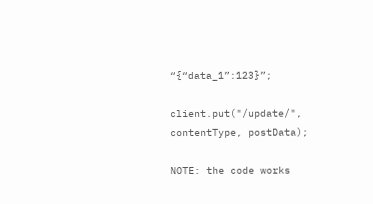“{“data_1”:123}”;

client.put("/update/", contentType, postData);

NOTE: the code works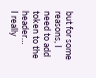but for some reasons, I need to add token to the header…
I really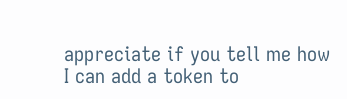appreciate if you tell me how I can add a token to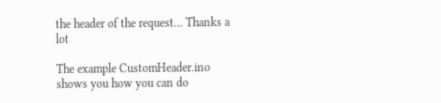the header of the request… Thanks a lot

The example CustomHeader.ino shows you how you can do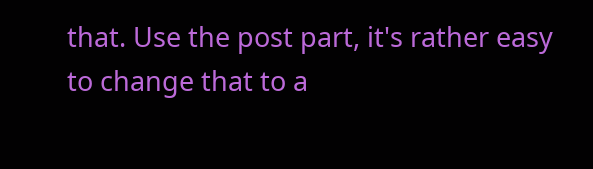that. Use the post part, it's rather easy to change that to a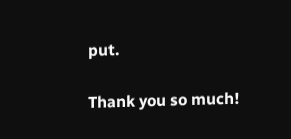put.

Thank you so much!